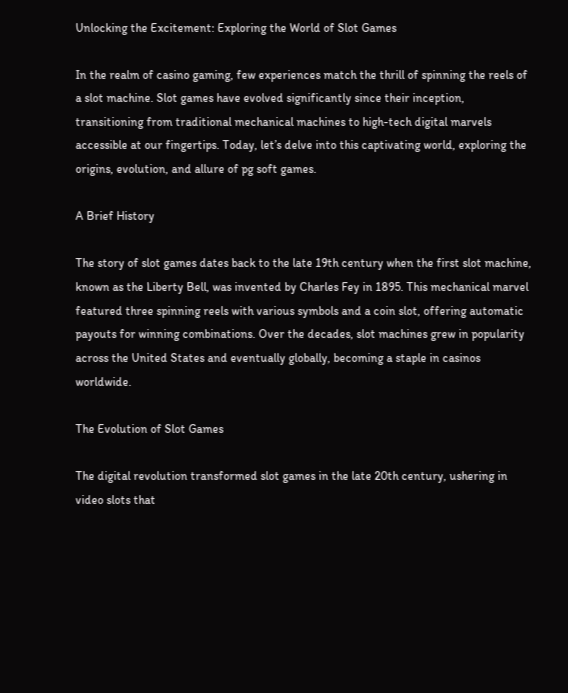Unlocking the Excitement: Exploring the World of Slot Games

In the realm of casino gaming, few experiences match the thrill of spinning the reels of a slot machine. Slot games have evolved significantly since their inception, transitioning from traditional mechanical machines to high-tech digital marvels accessible at our fingertips. Today, let’s delve into this captivating world, exploring the origins, evolution, and allure of pg soft games.

A Brief History

The story of slot games dates back to the late 19th century when the first slot machine, known as the Liberty Bell, was invented by Charles Fey in 1895. This mechanical marvel featured three spinning reels with various symbols and a coin slot, offering automatic payouts for winning combinations. Over the decades, slot machines grew in popularity across the United States and eventually globally, becoming a staple in casinos worldwide.

The Evolution of Slot Games

The digital revolution transformed slot games in the late 20th century, ushering in video slots that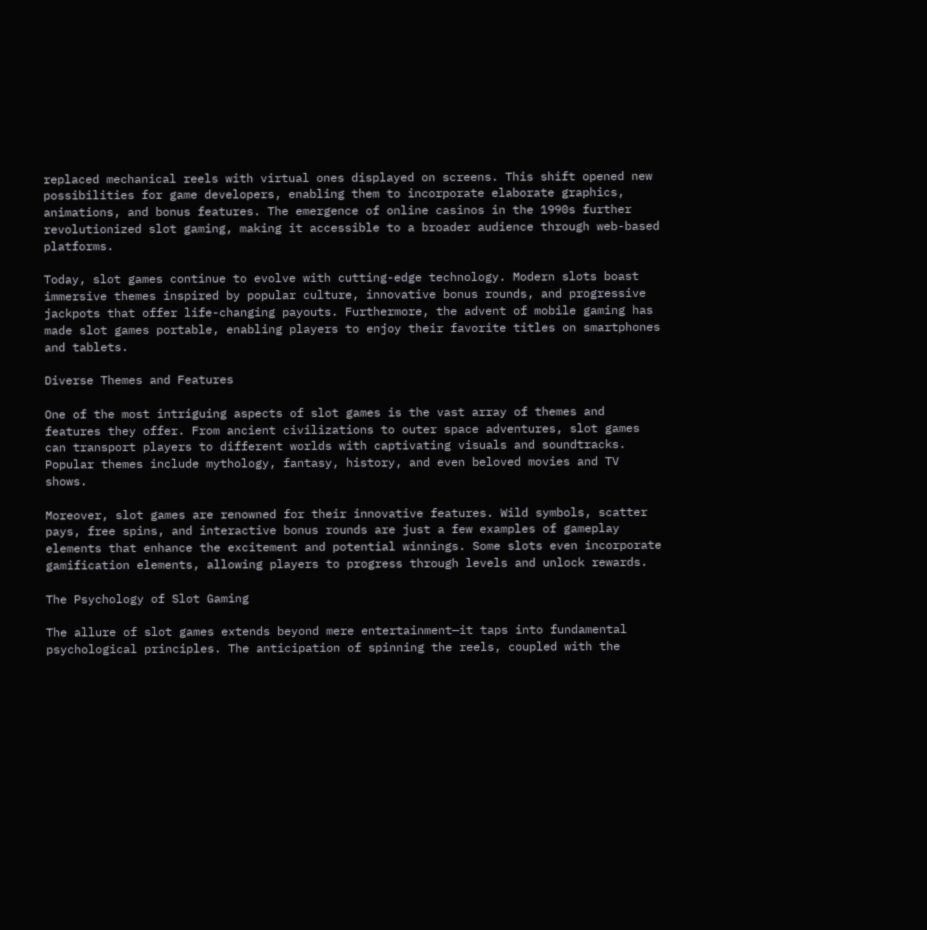replaced mechanical reels with virtual ones displayed on screens. This shift opened new possibilities for game developers, enabling them to incorporate elaborate graphics, animations, and bonus features. The emergence of online casinos in the 1990s further revolutionized slot gaming, making it accessible to a broader audience through web-based platforms.

Today, slot games continue to evolve with cutting-edge technology. Modern slots boast immersive themes inspired by popular culture, innovative bonus rounds, and progressive jackpots that offer life-changing payouts. Furthermore, the advent of mobile gaming has made slot games portable, enabling players to enjoy their favorite titles on smartphones and tablets.

Diverse Themes and Features

One of the most intriguing aspects of slot games is the vast array of themes and features they offer. From ancient civilizations to outer space adventures, slot games can transport players to different worlds with captivating visuals and soundtracks. Popular themes include mythology, fantasy, history, and even beloved movies and TV shows.

Moreover, slot games are renowned for their innovative features. Wild symbols, scatter pays, free spins, and interactive bonus rounds are just a few examples of gameplay elements that enhance the excitement and potential winnings. Some slots even incorporate gamification elements, allowing players to progress through levels and unlock rewards.

The Psychology of Slot Gaming

The allure of slot games extends beyond mere entertainment—it taps into fundamental psychological principles. The anticipation of spinning the reels, coupled with the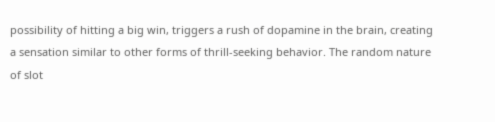possibility of hitting a big win, triggers a rush of dopamine in the brain, creating a sensation similar to other forms of thrill-seeking behavior. The random nature of slot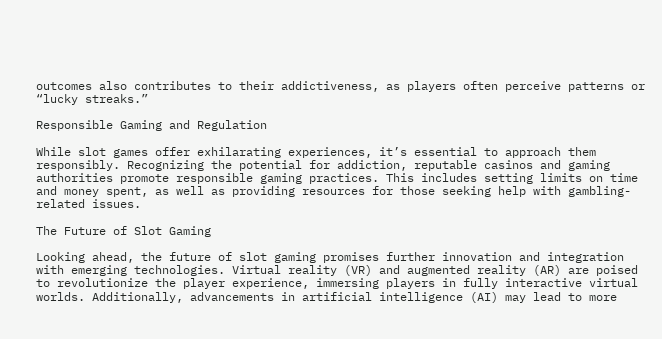outcomes also contributes to their addictiveness, as players often perceive patterns or “lucky streaks.”

Responsible Gaming and Regulation

While slot games offer exhilarating experiences, it’s essential to approach them responsibly. Recognizing the potential for addiction, reputable casinos and gaming authorities promote responsible gaming practices. This includes setting limits on time and money spent, as well as providing resources for those seeking help with gambling-related issues.

The Future of Slot Gaming

Looking ahead, the future of slot gaming promises further innovation and integration with emerging technologies. Virtual reality (VR) and augmented reality (AR) are poised to revolutionize the player experience, immersing players in fully interactive virtual worlds. Additionally, advancements in artificial intelligence (AI) may lead to more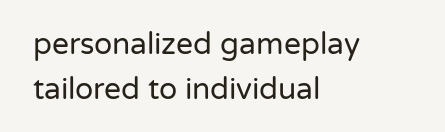personalized gameplay tailored to individual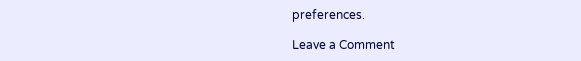preferences.

Leave a Comment